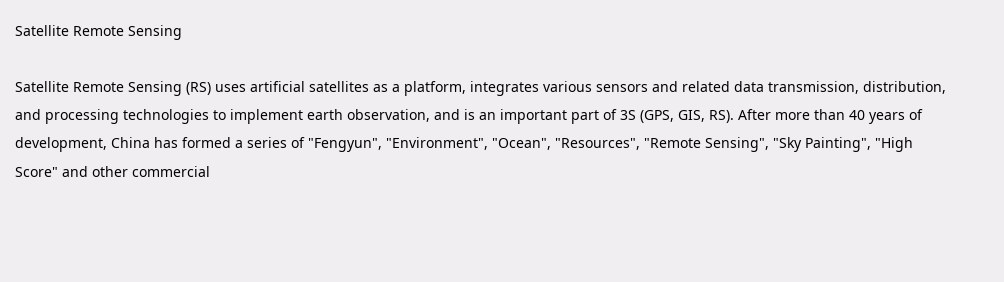Satellite Remote Sensing

Satellite Remote Sensing (RS) uses artificial satellites as a platform, integrates various sensors and related data transmission, distribution, and processing technologies to implement earth observation, and is an important part of 3S (GPS, GIS, RS). After more than 40 years of development, China has formed a series of "Fengyun", "Environment", "Ocean", "Resources", "Remote Sensing", "Sky Painting", "High Score" and other commercial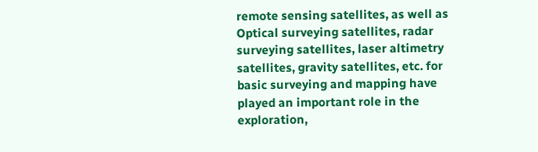remote sensing satellites, as well as Optical surveying satellites, radar surveying satellites, laser altimetry satellites, gravity satellites, etc. for basic surveying and mapping have played an important role in the exploration,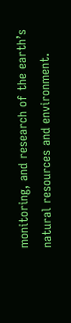monitoring, and research of the earth’s natural resources and environment.